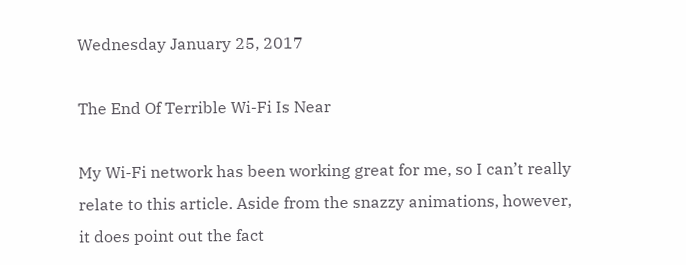Wednesday January 25, 2017

The End Of Terrible Wi-Fi Is Near

My Wi-Fi network has been working great for me, so I can’t really relate to this article. Aside from the snazzy animations, however, it does point out the fact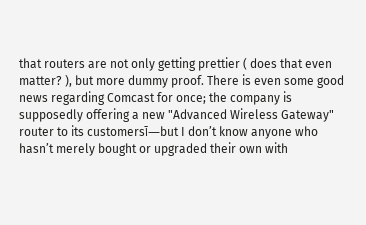that routers are not only getting prettier ( does that even matter? ), but more dummy proof. There is even some good news regarding Comcast for once; the company is supposedly offering a new "Advanced Wireless Gateway" router to its customersآ—but I don’t know anyone who hasn’t merely bought or upgraded their own with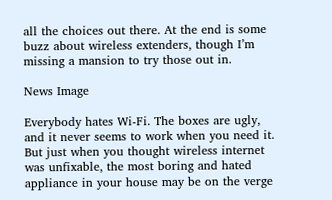all the choices out there. At the end is some buzz about wireless extenders, though I’m missing a mansion to try those out in.

News Image

Everybody hates Wi-Fi. The boxes are ugly, and it never seems to work when you need it. But just when you thought wireless internet was unfixable, the most boring and hated appliance in your house may be on the verge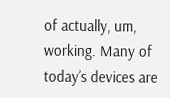of actually, um, working. Many of today’s devices are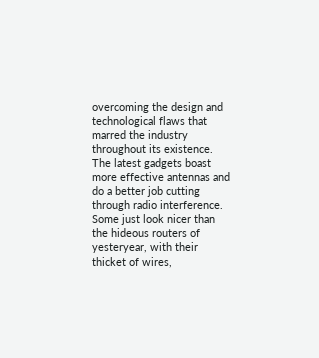overcoming the design and technological flaws that marred the industry throughout its existence. The latest gadgets boast more effective antennas and do a better job cutting through radio interference. Some just look nicer than the hideous routers of yesteryear, with their thicket of wires,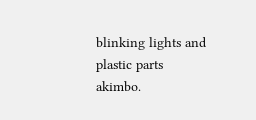blinking lights and plastic parts akimbo.